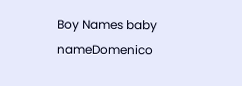Boy Names baby nameDomenico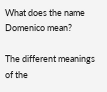What does the name Domenico mean?

The different meanings of the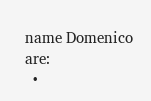name Domenico are:
  •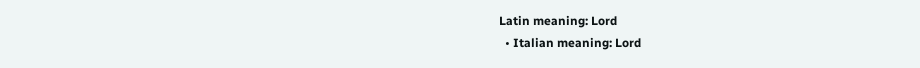Latin meaning: Lord
  • Italian meaning: Lord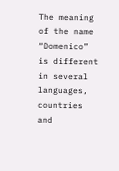The meaning of the name “Domenico” is different in several languages, countries and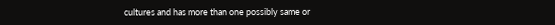cultures and has more than one possibly same or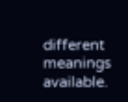different meanings available.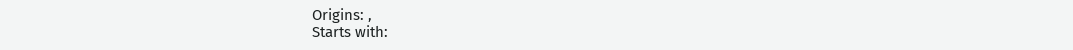Origins: ,
Starts with: